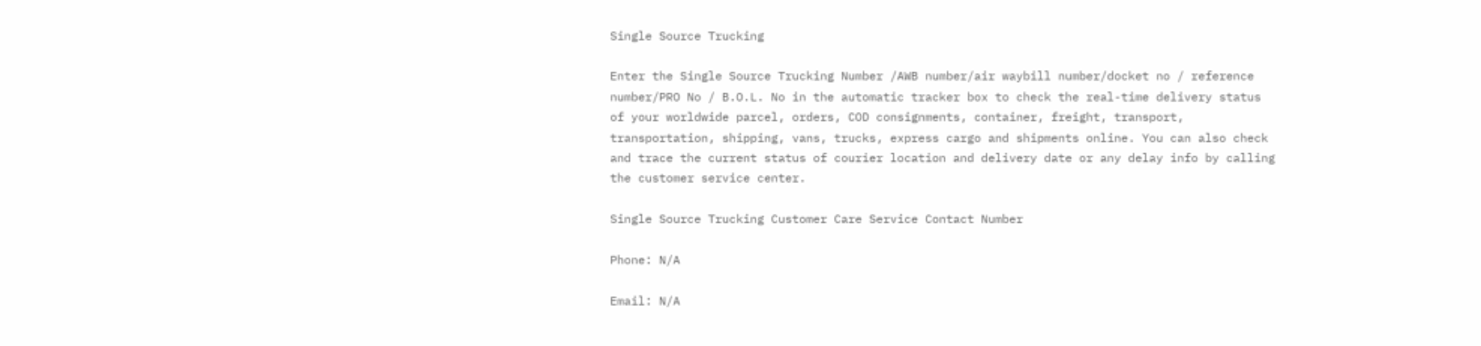Single Source Trucking

Enter the Single Source Trucking Number /AWB number/air waybill number/docket no / reference number/PRO No / B.O.L. No in the automatic tracker box to check the real-time delivery status of your worldwide parcel, orders, COD consignments, container, freight, transport, transportation, shipping, vans, trucks, express cargo and shipments online. You can also check and trace the current status of courier location and delivery date or any delay info by calling the customer service center.

Single Source Trucking Customer Care Service Contact Number

Phone: N/A

Email: N/A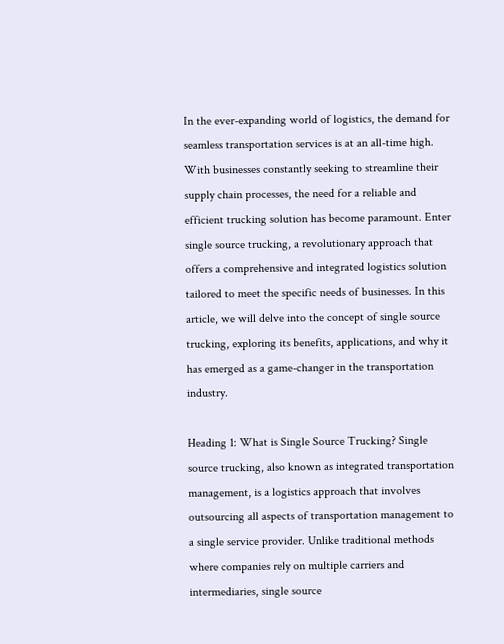In the ever-expanding world of logistics, the demand for seamless transportation services is at an all-time high. With businesses constantly seeking to streamline their supply chain processes, the need for a reliable and efficient trucking solution has become paramount. Enter single source trucking, a revolutionary approach that offers a comprehensive and integrated logistics solution tailored to meet the specific needs of businesses. In this article, we will delve into the concept of single source trucking, exploring its benefits, applications, and why it has emerged as a game-changer in the transportation industry.

Heading 1: What is Single Source Trucking? Single source trucking, also known as integrated transportation management, is a logistics approach that involves outsourcing all aspects of transportation management to a single service provider. Unlike traditional methods where companies rely on multiple carriers and intermediaries, single source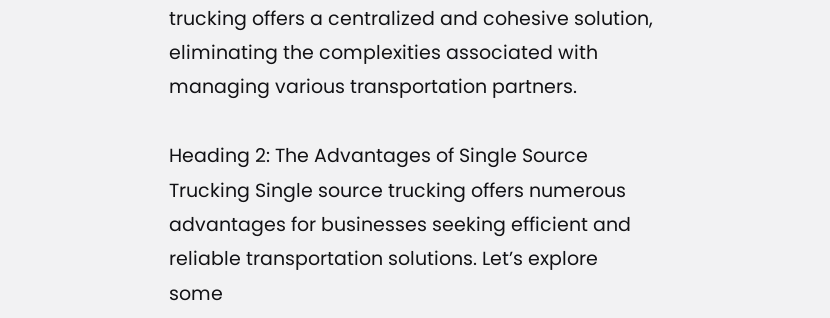trucking offers a centralized and cohesive solution, eliminating the complexities associated with managing various transportation partners.

Heading 2: The Advantages of Single Source Trucking Single source trucking offers numerous advantages for businesses seeking efficient and reliable transportation solutions. Let’s explore some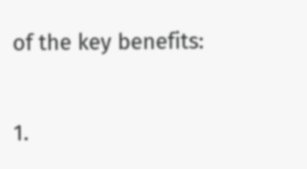of the key benefits:

1.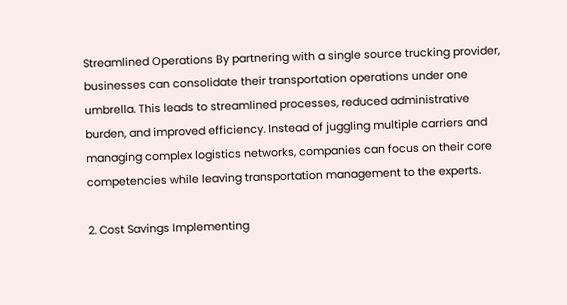Streamlined Operations By partnering with a single source trucking provider, businesses can consolidate their transportation operations under one umbrella. This leads to streamlined processes, reduced administrative burden, and improved efficiency. Instead of juggling multiple carriers and managing complex logistics networks, companies can focus on their core competencies while leaving transportation management to the experts.

2. Cost Savings Implementing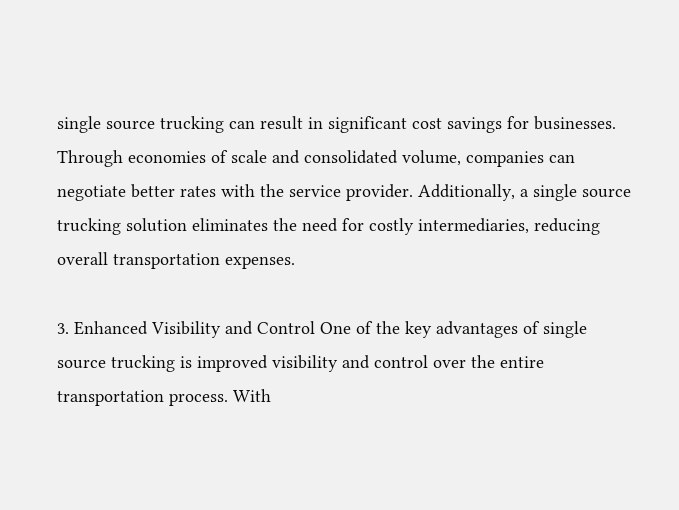single source trucking can result in significant cost savings for businesses. Through economies of scale and consolidated volume, companies can negotiate better rates with the service provider. Additionally, a single source trucking solution eliminates the need for costly intermediaries, reducing overall transportation expenses.

3. Enhanced Visibility and Control One of the key advantages of single source trucking is improved visibility and control over the entire transportation process. With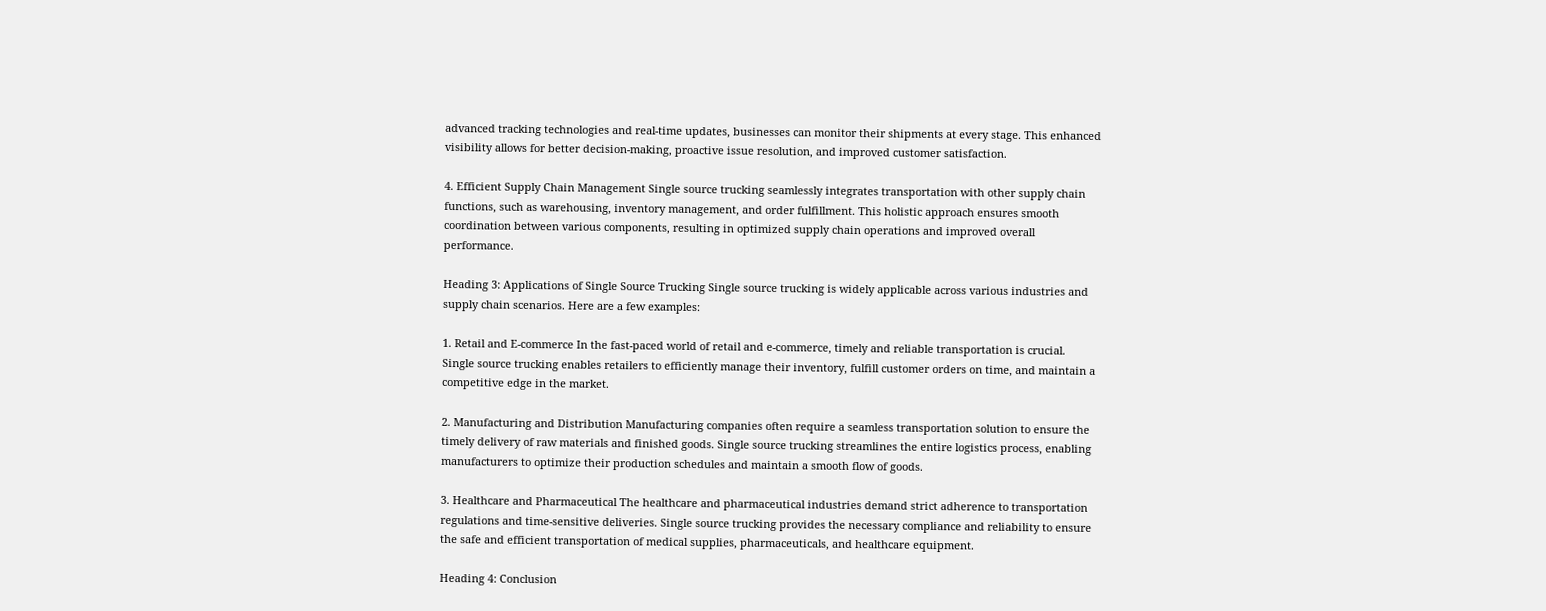advanced tracking technologies and real-time updates, businesses can monitor their shipments at every stage. This enhanced visibility allows for better decision-making, proactive issue resolution, and improved customer satisfaction.

4. Efficient Supply Chain Management Single source trucking seamlessly integrates transportation with other supply chain functions, such as warehousing, inventory management, and order fulfillment. This holistic approach ensures smooth coordination between various components, resulting in optimized supply chain operations and improved overall performance.

Heading 3: Applications of Single Source Trucking Single source trucking is widely applicable across various industries and supply chain scenarios. Here are a few examples:

1. Retail and E-commerce In the fast-paced world of retail and e-commerce, timely and reliable transportation is crucial. Single source trucking enables retailers to efficiently manage their inventory, fulfill customer orders on time, and maintain a competitive edge in the market.

2. Manufacturing and Distribution Manufacturing companies often require a seamless transportation solution to ensure the timely delivery of raw materials and finished goods. Single source trucking streamlines the entire logistics process, enabling manufacturers to optimize their production schedules and maintain a smooth flow of goods.

3. Healthcare and Pharmaceutical The healthcare and pharmaceutical industries demand strict adherence to transportation regulations and time-sensitive deliveries. Single source trucking provides the necessary compliance and reliability to ensure the safe and efficient transportation of medical supplies, pharmaceuticals, and healthcare equipment.

Heading 4: Conclusion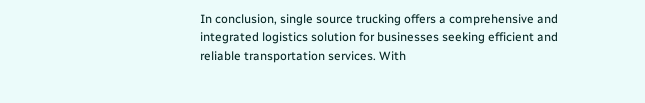In conclusion, single source trucking offers a comprehensive and integrated logistics solution for businesses seeking efficient and reliable transportation services. With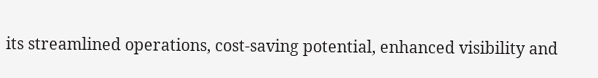its streamlined operations, cost-saving potential, enhanced visibility and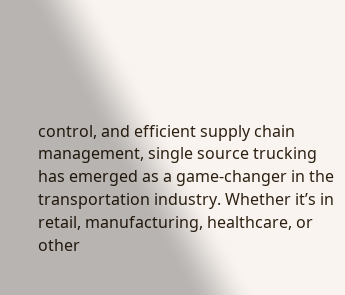control, and efficient supply chain management, single source trucking has emerged as a game-changer in the transportation industry. Whether it’s in retail, manufacturing, healthcare, or other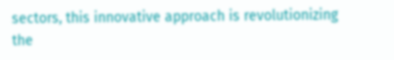sectors, this innovative approach is revolutionizing the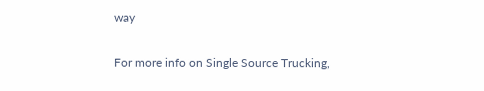way

For more info on Single Source Trucking,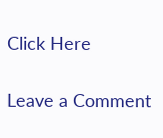Click Here

Leave a Comment